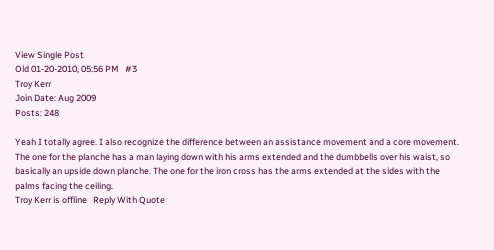View Single Post
Old 01-20-2010, 05:56 PM   #3
Troy Kerr
Join Date: Aug 2009
Posts: 248

Yeah I totally agree. I also recognize the difference between an assistance movement and a core movement. The one for the planche has a man laying down with his arms extended and the dumbbells over his waist, so basically an upside down planche. The one for the iron cross has the arms extended at the sides with the palms facing the ceiling.
Troy Kerr is offline   Reply With Quote